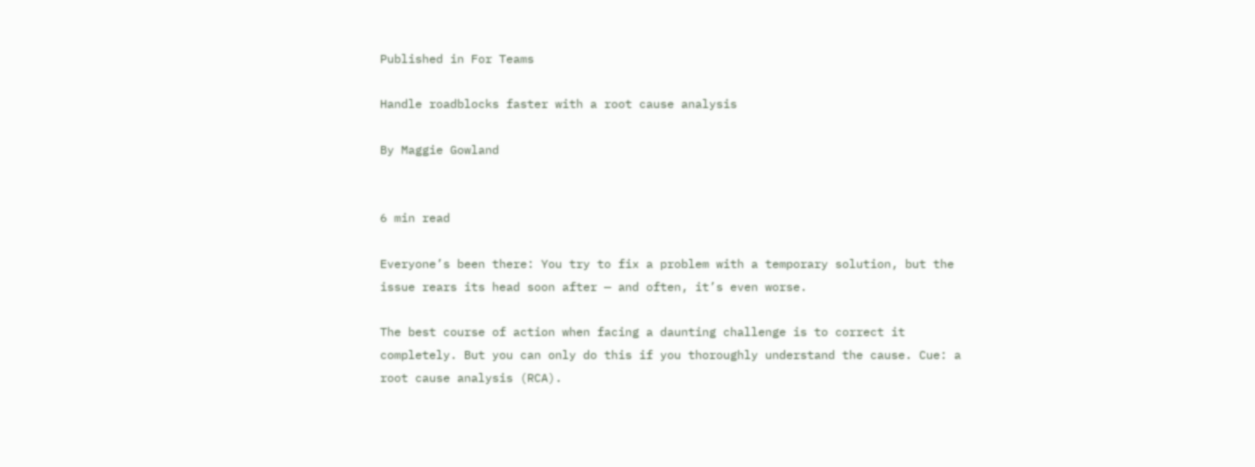Published in For Teams

Handle roadblocks faster with a root cause analysis

By Maggie Gowland


6 min read

Everyone’s been there: You try to fix a problem with a temporary solution, but the issue rears its head soon after — and often, it’s even worse.

The best course of action when facing a daunting challenge is to correct it completely. But you can only do this if you thoroughly understand the cause. Cue: a root cause analysis (RCA).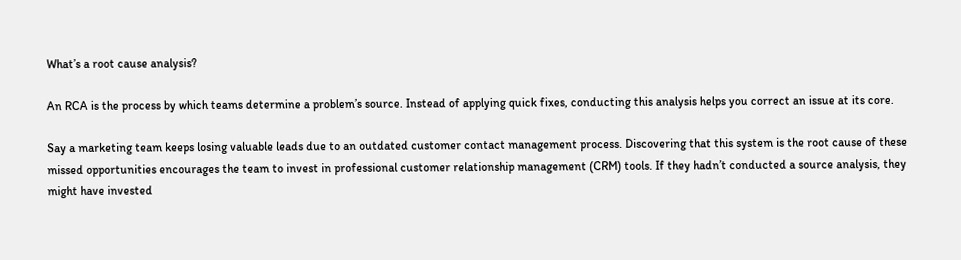What’s a root cause analysis?

An RCA is the process by which teams determine a problem’s source. Instead of applying quick fixes, conducting this analysis helps you correct an issue at its core.

Say a marketing team keeps losing valuable leads due to an outdated customer contact management process. Discovering that this system is the root cause of these missed opportunities encourages the team to invest in professional customer relationship management (CRM) tools. If they hadn’t conducted a source analysis, they might have invested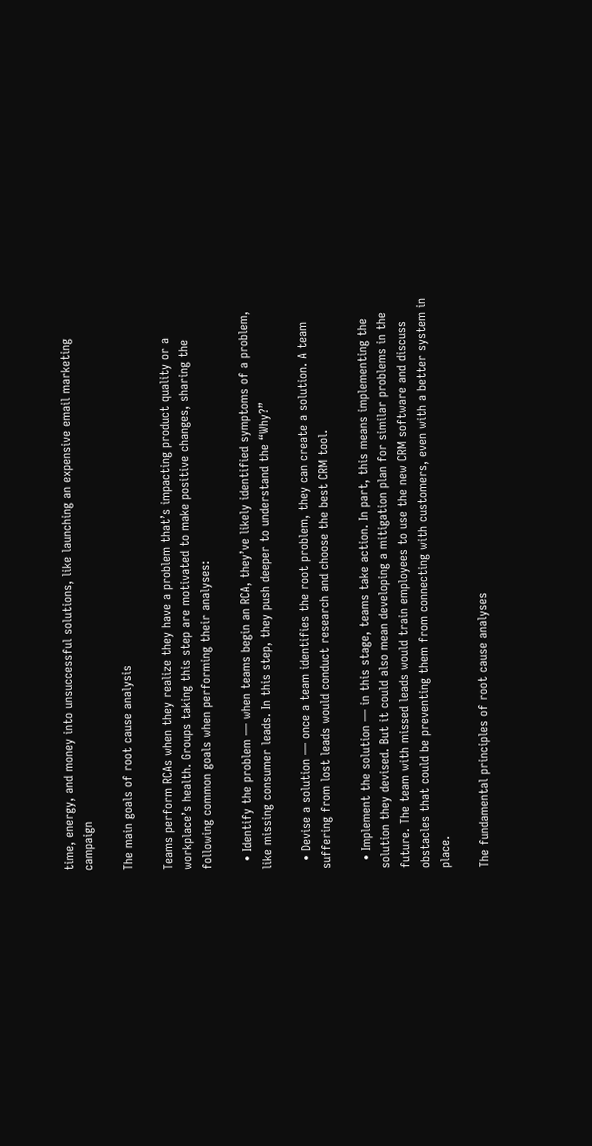time, energy, and money into unsuccessful solutions, like launching an expensive email marketing campaign

The main goals of root cause analysis

Teams perform RCAs when they realize they have a problem that’s impacting product quality or a workplace’s health. Groups taking this step are motivated to make positive changes, sharing the following common goals when performing their analyses:

  • Identify the problem — when teams begin an RCA, they’ve likely identified symptoms of a problem, like missing consumer leads. In this step, they push deeper to understand the “Why?”

  • Devise a solution — once a team identifies the root problem, they can create a solution. A team suffering from lost leads would conduct research and choose the best CRM tool.

  • Implement the solution — in this stage, teams take action. In part, this means implementing the solution they devised. But it could also mean developing a mitigation plan for similar problems in the future. The team with missed leads would train employees to use the new CRM software and discuss obstacles that could be preventing them from connecting with customers, even with a better system in place.

The fundamental principles of root cause analyses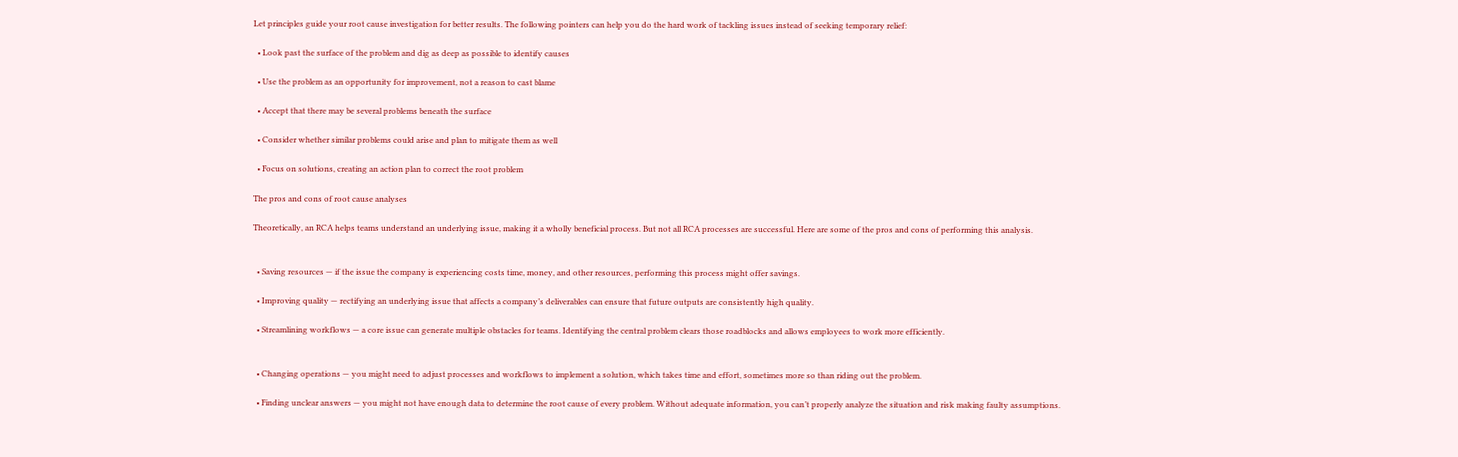Let principles guide your root cause investigation for better results. The following pointers can help you do the hard work of tackling issues instead of seeking temporary relief:

  • Look past the surface of the problem and dig as deep as possible to identify causes

  • Use the problem as an opportunity for improvement, not a reason to cast blame

  • Accept that there may be several problems beneath the surface

  • Consider whether similar problems could arise and plan to mitigate them as well

  • Focus on solutions, creating an action plan to correct the root problem

The pros and cons of root cause analyses

Theoretically, an RCA helps teams understand an underlying issue, making it a wholly beneficial process. But not all RCA processes are successful. Here are some of the pros and cons of performing this analysis.


  • Saving resources — if the issue the company is experiencing costs time, money, and other resources, performing this process might offer savings.

  • Improving quality — rectifying an underlying issue that affects a company’s deliverables can ensure that future outputs are consistently high quality.

  • Streamlining workflows — a core issue can generate multiple obstacles for teams. Identifying the central problem clears those roadblocks and allows employees to work more efficiently.


  • Changing operations — you might need to adjust processes and workflows to implement a solution, which takes time and effort, sometimes more so than riding out the problem.

  • Finding unclear answers — you might not have enough data to determine the root cause of every problem. Without adequate information, you can’t properly analyze the situation and risk making faulty assumptions.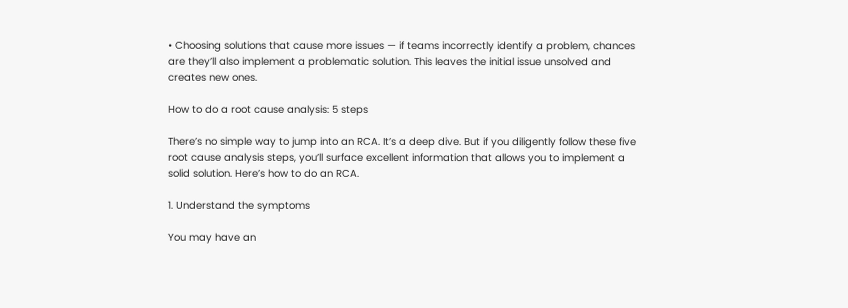• Choosing solutions that cause more issues — if teams incorrectly identify a problem, chances are they’ll also implement a problematic solution. This leaves the initial issue unsolved and creates new ones.

How to do a root cause analysis: 5 steps

There’s no simple way to jump into an RCA. It’s a deep dive. But if you diligently follow these five root cause analysis steps, you’ll surface excellent information that allows you to implement a solid solution. Here’s how to do an RCA.

1. Understand the symptoms

You may have an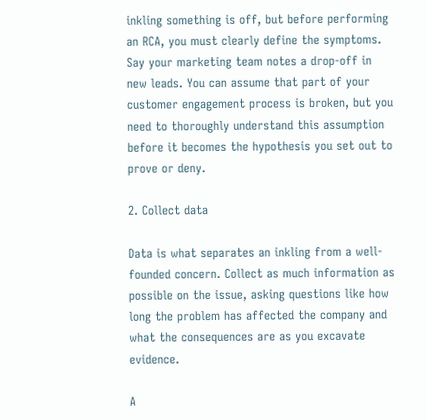inkling something is off, but before performing an RCA, you must clearly define the symptoms. Say your marketing team notes a drop-off in new leads. You can assume that part of your customer engagement process is broken, but you need to thoroughly understand this assumption before it becomes the hypothesis you set out to prove or deny.

2. Collect data

Data is what separates an inkling from a well-founded concern. Collect as much information as possible on the issue, asking questions like how long the problem has affected the company and what the consequences are as you excavate evidence.

A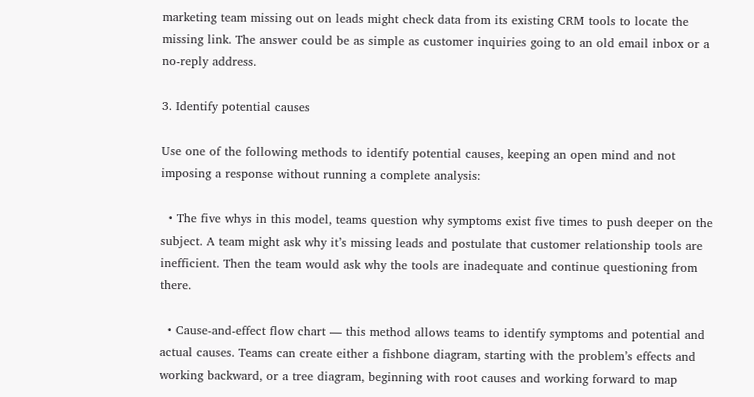marketing team missing out on leads might check data from its existing CRM tools to locate the missing link. The answer could be as simple as customer inquiries going to an old email inbox or a no-reply address.

3. Identify potential causes

Use one of the following methods to identify potential causes, keeping an open mind and not imposing a response without running a complete analysis:

  • The five whys in this model, teams question why symptoms exist five times to push deeper on the subject. A team might ask why it’s missing leads and postulate that customer relationship tools are inefficient. Then the team would ask why the tools are inadequate and continue questioning from there.

  • Cause-and-effect flow chart — this method allows teams to identify symptoms and potential and actual causes. Teams can create either a fishbone diagram, starting with the problem’s effects and working backward, or a tree diagram, beginning with root causes and working forward to map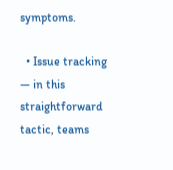symptoms.

  • Issue tracking — in this straightforward tactic, teams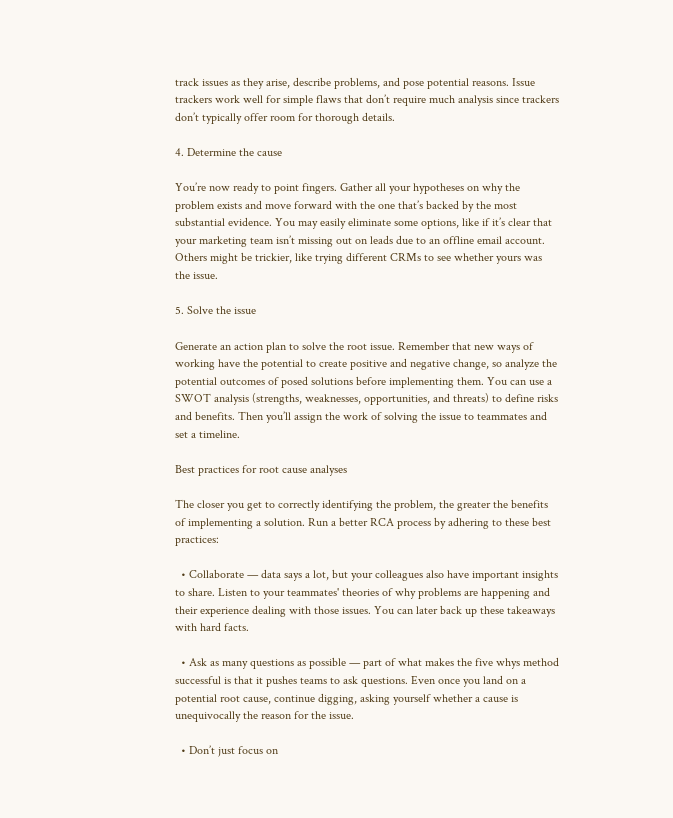track issues as they arise, describe problems, and pose potential reasons. Issue trackers work well for simple flaws that don’t require much analysis since trackers don’t typically offer room for thorough details.

4. Determine the cause

You’re now ready to point fingers. Gather all your hypotheses on why the problem exists and move forward with the one that’s backed by the most substantial evidence. You may easily eliminate some options, like if it’s clear that your marketing team isn’t missing out on leads due to an offline email account. Others might be trickier, like trying different CRMs to see whether yours was the issue.

5. Solve the issue

Generate an action plan to solve the root issue. Remember that new ways of working have the potential to create positive and negative change, so analyze the potential outcomes of posed solutions before implementing them. You can use a SWOT analysis (strengths, weaknesses, opportunities, and threats) to define risks and benefits. Then you’ll assign the work of solving the issue to teammates and set a timeline.

Best practices for root cause analyses

The closer you get to correctly identifying the problem, the greater the benefits of implementing a solution. Run a better RCA process by adhering to these best practices:

  • Collaborate — data says a lot, but your colleagues also have important insights to share. Listen to your teammates' theories of why problems are happening and their experience dealing with those issues. You can later back up these takeaways with hard facts.

  • Ask as many questions as possible — part of what makes the five whys method successful is that it pushes teams to ask questions. Even once you land on a potential root cause, continue digging, asking yourself whether a cause is unequivocally the reason for the issue.

  • Don’t just focus on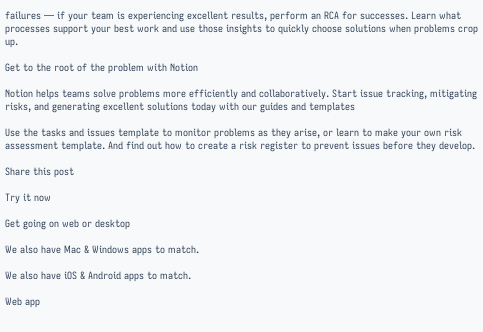failures — if your team is experiencing excellent results, perform an RCA for successes. Learn what processes support your best work and use those insights to quickly choose solutions when problems crop up.

Get to the root of the problem with Notion

Notion helps teams solve problems more efficiently and collaboratively. Start issue tracking, mitigating risks, and generating excellent solutions today with our guides and templates

Use the tasks and issues template to monitor problems as they arise, or learn to make your own risk assessment template. And find out how to create a risk register to prevent issues before they develop.

Share this post

Try it now

Get going on web or desktop

We also have Mac & Windows apps to match.

We also have iOS & Android apps to match.

Web app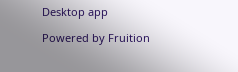Desktop app

Powered by Fruition